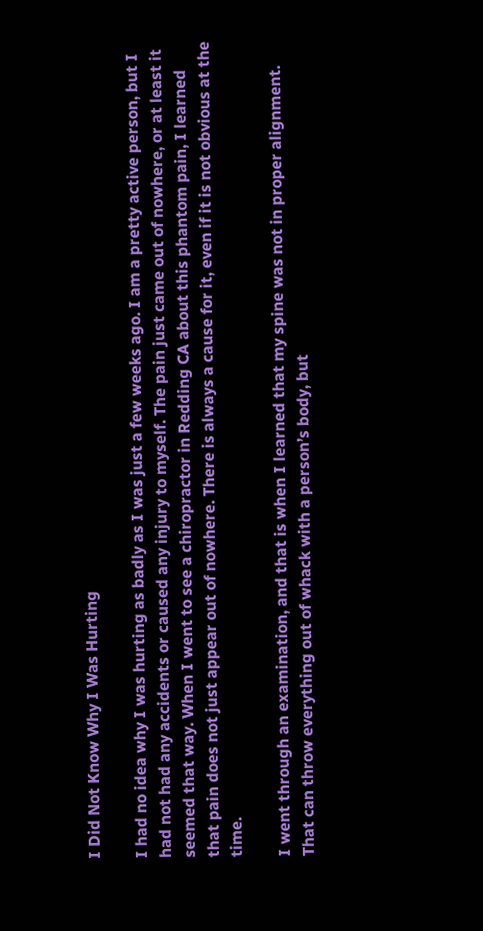I Did Not Know Why I Was Hurting

I had no idea why I was hurting as badly as I was just a few weeks ago. I am a pretty active person, but I had not had any accidents or caused any injury to myself. The pain just came out of nowhere, or at least it seemed that way. When I went to see a chiropractor in Redding CA about this phantom pain, I learned that pain does not just appear out of nowhere. There is always a cause for it, even if it is not obvious at the time.

I went through an examination, and that is when I learned that my spine was not in proper alignment. That can throw everything out of whack with a person’s body, but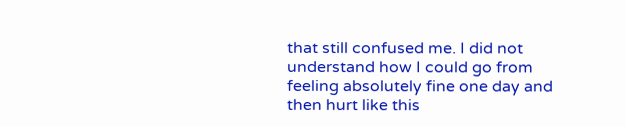that still confused me. I did not understand how I could go from feeling absolutely fine one day and then hurt like this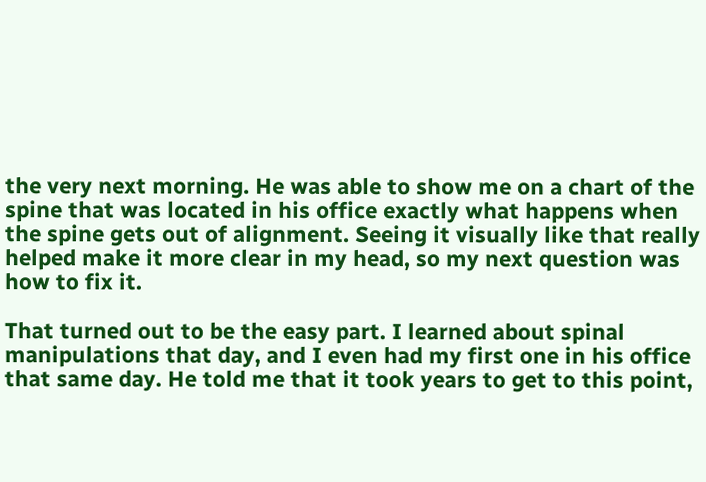the very next morning. He was able to show me on a chart of the spine that was located in his office exactly what happens when the spine gets out of alignment. Seeing it visually like that really helped make it more clear in my head, so my next question was how to fix it.

That turned out to be the easy part. I learned about spinal manipulations that day, and I even had my first one in his office that same day. He told me that it took years to get to this point,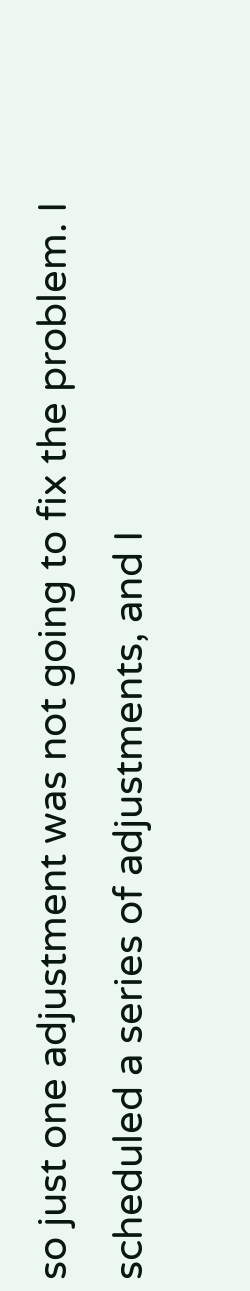so just one adjustment was not going to fix the problem. I scheduled a series of adjustments, and I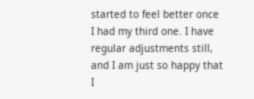started to feel better once I had my third one. I have regular adjustments still, and I am just so happy that I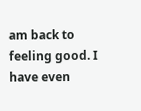am back to feeling good. I have even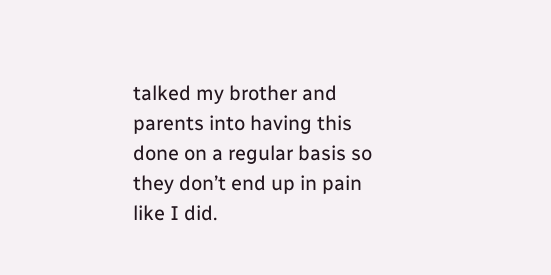talked my brother and parents into having this done on a regular basis so they don’t end up in pain like I did.